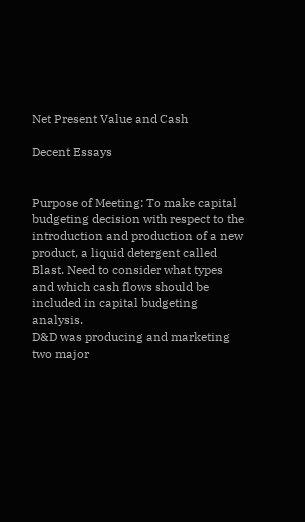Net Present Value and Cash

Decent Essays


Purpose of Meeting: To make capital budgeting decision with respect to the introduction and production of a new product, a liquid detergent called Blast. Need to consider what types and which cash flows should be included in capital budgeting analysis.
D&D was producing and marketing two major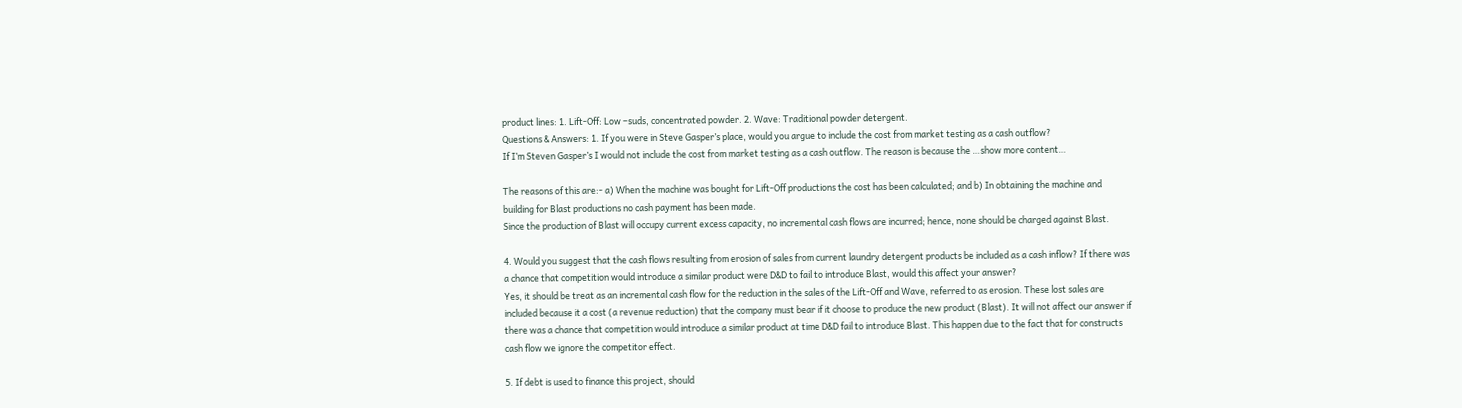product lines: 1. Lift-Off: Low –suds, concentrated powder. 2. Wave: Traditional powder detergent.
Questions & Answers: 1. If you were in Steve Gasper’s place, would you argue to include the cost from market testing as a cash outflow?
If I’m Steven Gasper’s I would not include the cost from market testing as a cash outflow. The reason is because the …show more content…

The reasons of this are:- a) When the machine was bought for Lift-Off productions the cost has been calculated; and b) In obtaining the machine and building for Blast productions no cash payment has been made.
Since the production of Blast will occupy current excess capacity, no incremental cash flows are incurred; hence, none should be charged against Blast.

4. Would you suggest that the cash flows resulting from erosion of sales from current laundry detergent products be included as a cash inflow? If there was a chance that competition would introduce a similar product were D&D to fail to introduce Blast, would this affect your answer?
Yes, it should be treat as an incremental cash flow for the reduction in the sales of the Lift-Off and Wave, referred to as erosion. These lost sales are included because it a cost (a revenue reduction) that the company must bear if it choose to produce the new product (Blast). It will not affect our answer if there was a chance that competition would introduce a similar product at time D&D fail to introduce Blast. This happen due to the fact that for constructs cash flow we ignore the competitor effect.

5. If debt is used to finance this project, should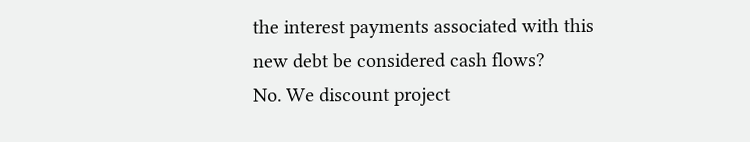the interest payments associated with this new debt be considered cash flows?
No. We discount project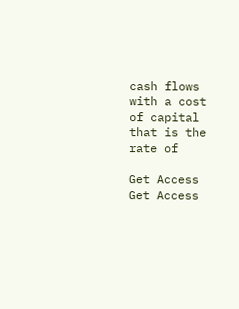cash flows with a cost of capital that is the rate of

Get Access
Get Access